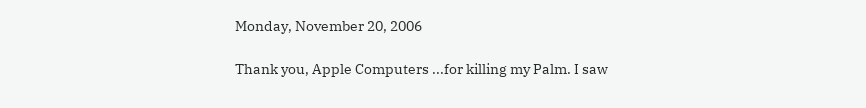Monday, November 20, 2006

Thank you, Apple Computers ...for killing my Palm. I saw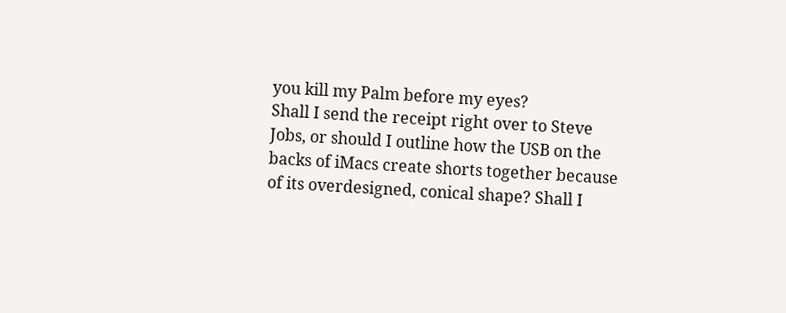you kill my Palm before my eyes?
Shall I send the receipt right over to Steve Jobs, or should I outline how the USB on the backs of iMacs create shorts together because of its overdesigned, conical shape? Shall I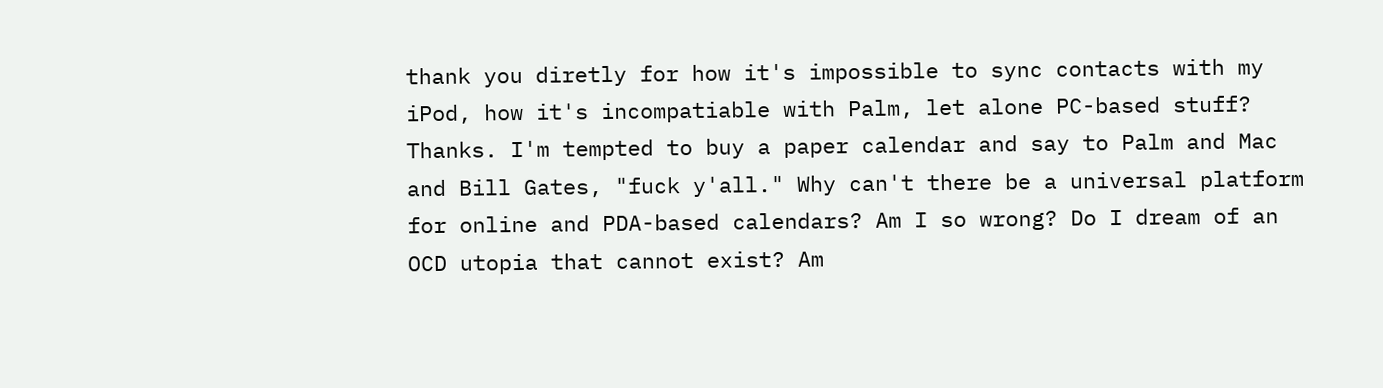thank you diretly for how it's impossible to sync contacts with my iPod, how it's incompatiable with Palm, let alone PC-based stuff? Thanks. I'm tempted to buy a paper calendar and say to Palm and Mac and Bill Gates, "fuck y'all." Why can't there be a universal platform for online and PDA-based calendars? Am I so wrong? Do I dream of an OCD utopia that cannot exist? Am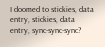I doomed to stickies, data entry, stickies, data entry, sync-sync-sync?